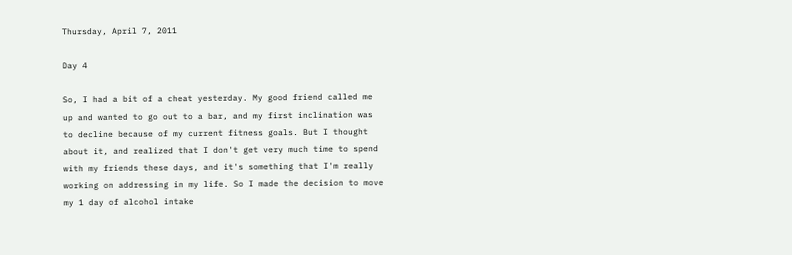Thursday, April 7, 2011

Day 4

So, I had a bit of a cheat yesterday. My good friend called me up and wanted to go out to a bar, and my first inclination was to decline because of my current fitness goals. But I thought about it, and realized that I don't get very much time to spend with my friends these days, and it's something that I'm really working on addressing in my life. So I made the decision to move my 1 day of alcohol intake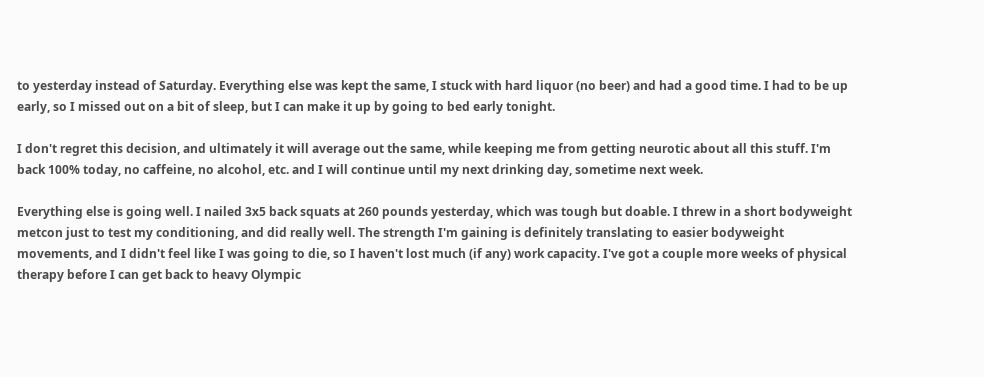to yesterday instead of Saturday. Everything else was kept the same, I stuck with hard liquor (no beer) and had a good time. I had to be up early, so I missed out on a bit of sleep, but I can make it up by going to bed early tonight.

I don't regret this decision, and ultimately it will average out the same, while keeping me from getting neurotic about all this stuff. I'm back 100% today, no caffeine, no alcohol, etc. and I will continue until my next drinking day, sometime next week.

Everything else is going well. I nailed 3x5 back squats at 260 pounds yesterday, which was tough but doable. I threw in a short bodyweight metcon just to test my conditioning, and did really well. The strength I'm gaining is definitely translating to easier bodyweight movements, and I didn't feel like I was going to die, so I haven't lost much (if any) work capacity. I've got a couple more weeks of physical therapy before I can get back to heavy Olympic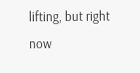lifting, but right now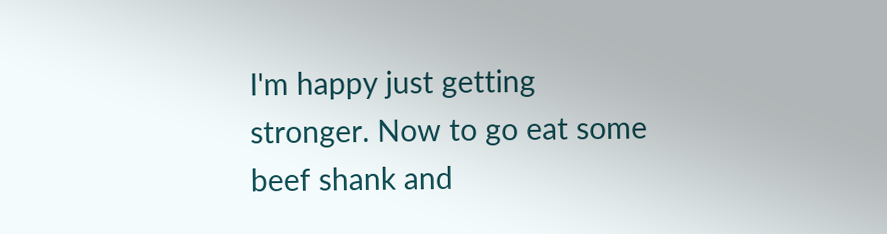I'm happy just getting stronger. Now to go eat some beef shank and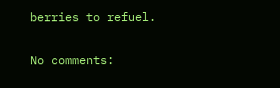berries to refuel.

No comments: